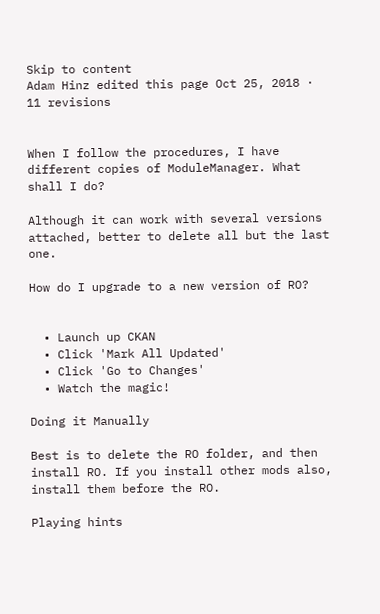Skip to content
Adam Hinz edited this page Oct 25, 2018 · 11 revisions


When I follow the procedures, I have different copies of ModuleManager. What shall I do?

Although it can work with several versions attached, better to delete all but the last one.

How do I upgrade to a new version of RO?


  • Launch up CKAN
  • Click 'Mark All Updated'
  • Click 'Go to Changes'
  • Watch the magic!

Doing it Manually

Best is to delete the RO folder, and then install RO. If you install other mods also, install them before the RO.

Playing hints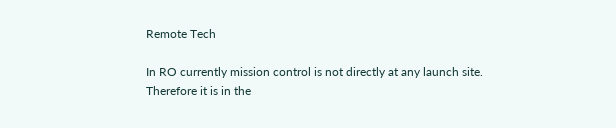Remote Tech

In RO currently mission control is not directly at any launch site. Therefore it is in the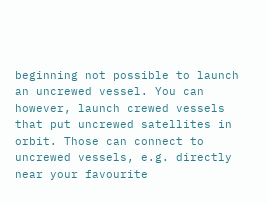beginning not possible to launch an uncrewed vessel. You can however, launch crewed vessels that put uncrewed satellites in orbit. Those can connect to uncrewed vessels, e.g. directly near your favourite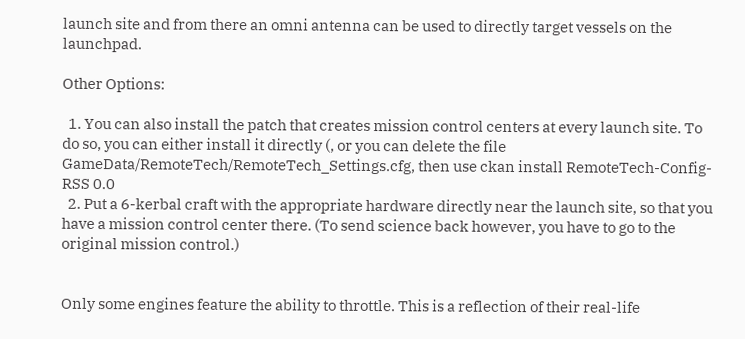launch site and from there an omni antenna can be used to directly target vessels on the launchpad.

Other Options:

  1. You can also install the patch that creates mission control centers at every launch site. To do so, you can either install it directly (, or you can delete the file GameData/RemoteTech/RemoteTech_Settings.cfg, then use ckan install RemoteTech-Config-RSS 0.0
  2. Put a 6-kerbal craft with the appropriate hardware directly near the launch site, so that you have a mission control center there. (To send science back however, you have to go to the original mission control.)


Only some engines feature the ability to throttle. This is a reflection of their real-life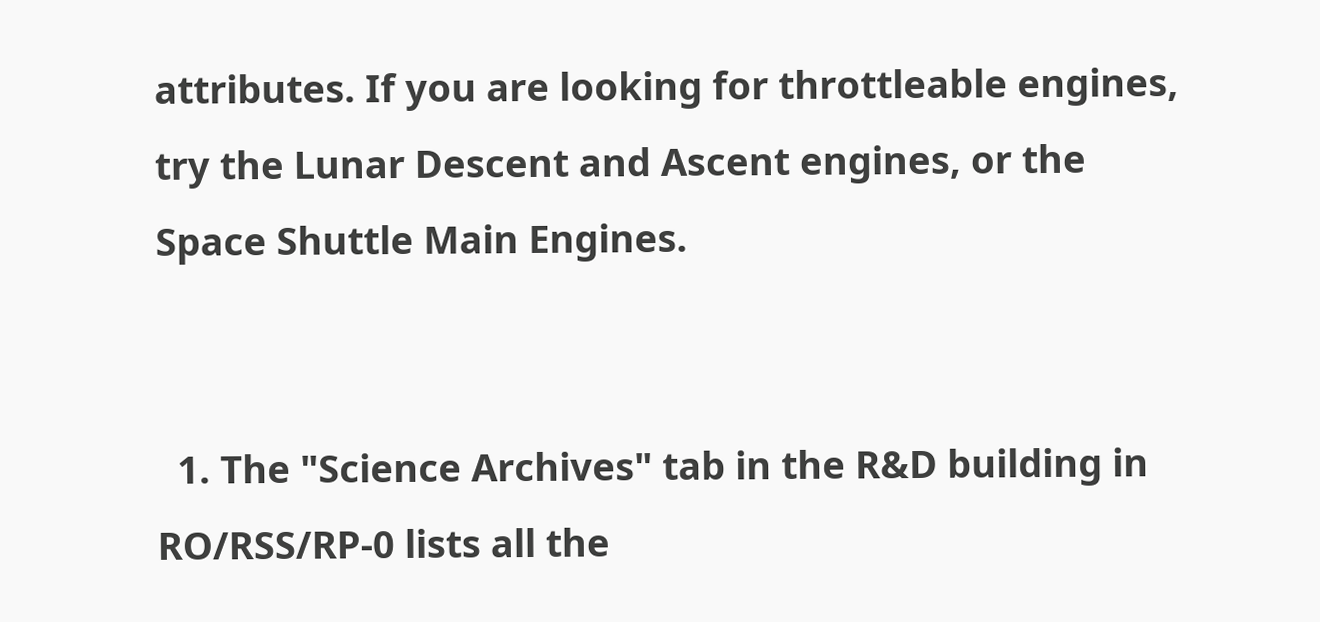attributes. If you are looking for throttleable engines, try the Lunar Descent and Ascent engines, or the Space Shuttle Main Engines.


  1. The "Science Archives" tab in the R&D building in RO/RSS/RP-0 lists all the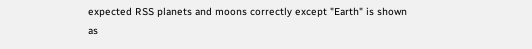expected RSS planets and moons correctly except "Earth" is shown as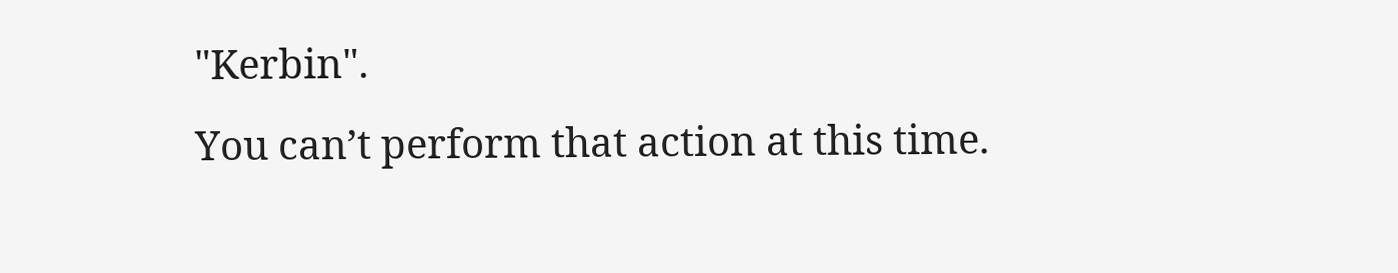"Kerbin".
You can’t perform that action at this time.